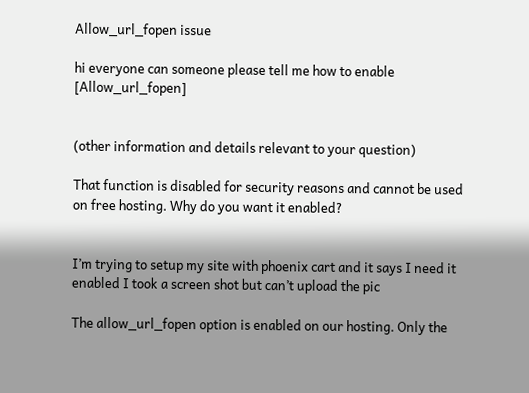Allow_url_fopen issue

hi everyone can someone please tell me how to enable [Allow_url_fopen]


(other information and details relevant to your question)

That function is disabled for security reasons and cannot be used on free hosting. Why do you want it enabled?


I’m trying to setup my site with phoenix cart and it says I need it enabled I took a screen shot but can’t upload the pic

The allow_url_fopen option is enabled on our hosting. Only the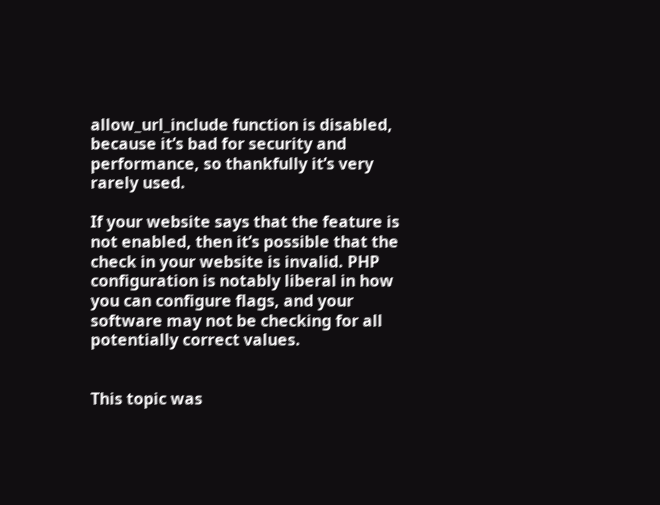allow_url_include function is disabled, because it’s bad for security and performance, so thankfully it’s very rarely used.

If your website says that the feature is not enabled, then it’s possible that the check in your website is invalid. PHP configuration is notably liberal in how you can configure flags, and your software may not be checking for all potentially correct values.


This topic was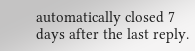automatically closed 7 days after the last reply.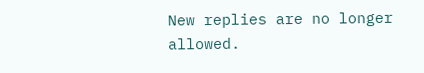New replies are no longer allowed.